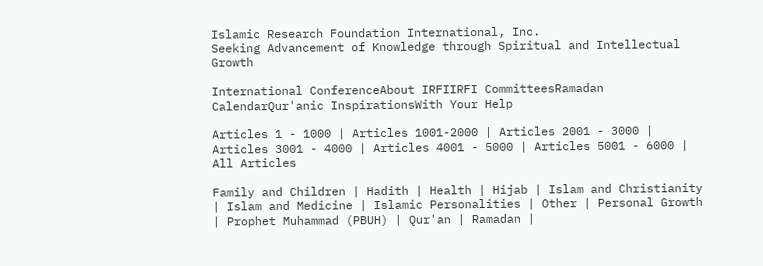Islamic Research Foundation International, Inc.
Seeking Advancement of Knowledge through Spiritual and Intellectual Growth

International ConferenceAbout IRFIIRFI CommitteesRamadan CalendarQur'anic InspirationsWith Your Help

Articles 1 - 1000 | Articles 1001-2000 | Articles 2001 - 3000 | Articles 3001 - 4000 | Articles 4001 - 5000 | Articles 5001 - 6000 |  All Articles

Family and Children | Hadith | Health | Hijab | Islam and Christianity | Islam and Medicine | Islamic Personalities | Other | Personal Growth | Prophet Muhammad (PBUH) | Qur'an | Ramadan |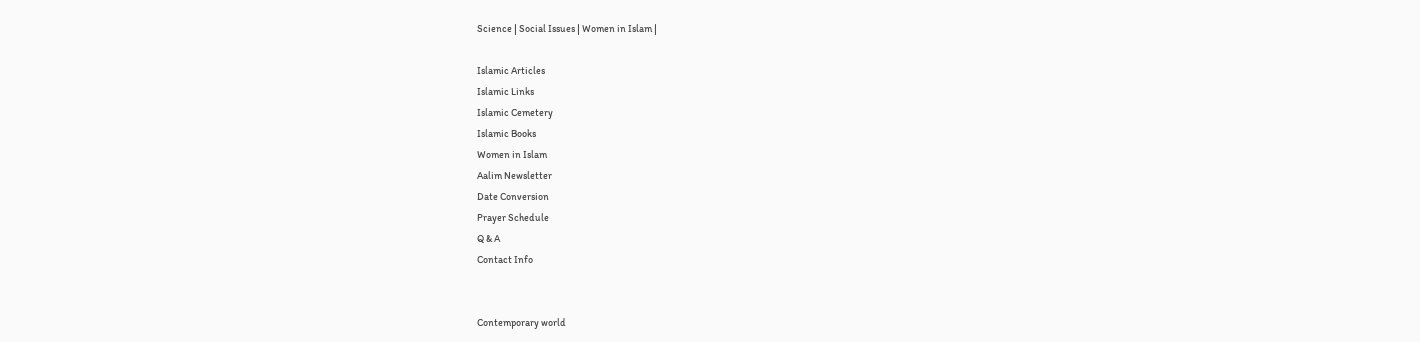Science | Social Issues | Women in Islam |

Islamic Articles
Islamic Links
Islamic Cemetery
Islamic Books
Women in Islam
Aalim Newsletter
Date Conversion
Prayer Schedule
Q & A
Contact Info


Contemporary world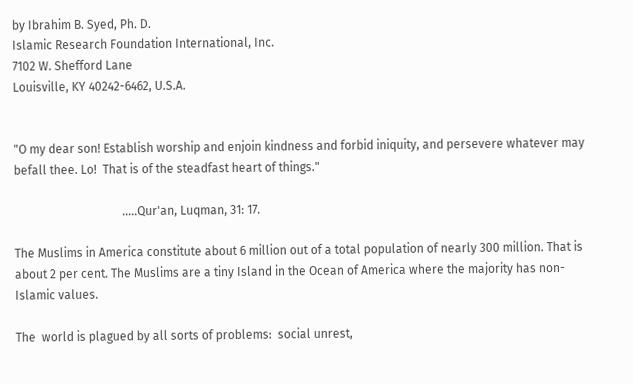by Ibrahim B. Syed, Ph. D.
Islamic Research Foundation International, Inc.
7102 W. Shefford Lane
Louisville, KY 40242-6462, U.S.A.


"O my dear son! Establish worship and enjoin kindness and forbid iniquity, and persevere whatever may befall thee. Lo!  That is of the steadfast heart of things."

                                    …..Qur'an, Luqman, 31: 17.

The Muslims in America constitute about 6 million out of a total population of nearly 300 million. That is about 2 per cent. The Muslims are a tiny Island in the Ocean of America where the majority has non-Islamic values.

The  world is plagued by all sorts of problems:  social unrest,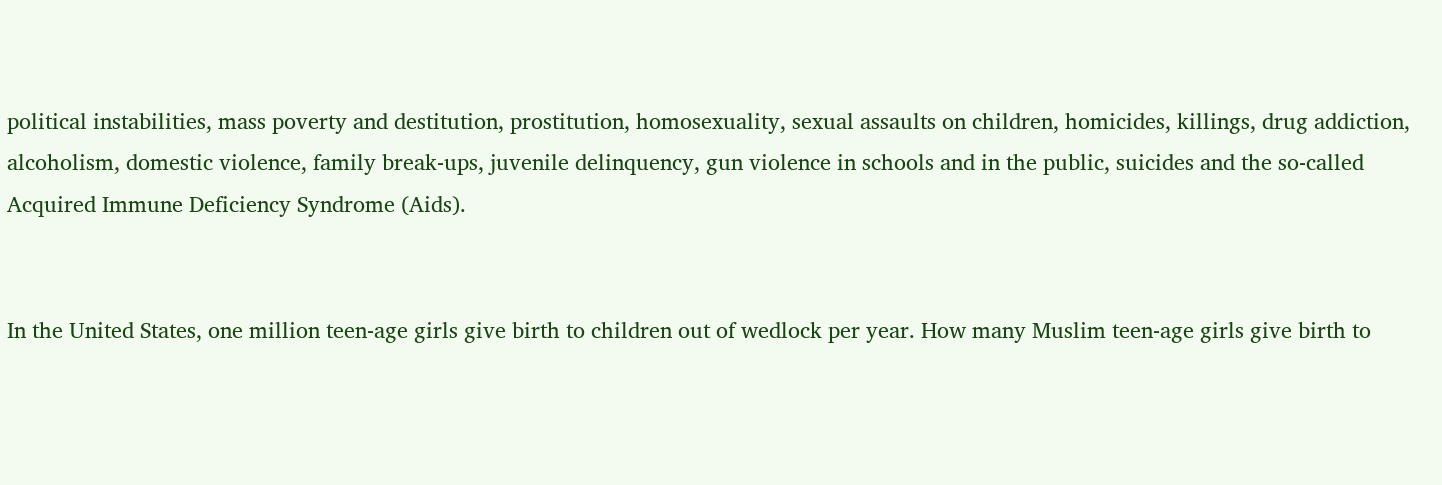political instabilities, mass poverty and destitution, prostitution, homosexuality, sexual assaults on children, homicides, killings, drug addiction, alcoholism, domestic violence, family break-ups, juvenile delinquency, gun violence in schools and in the public, suicides and the so-called Acquired Immune Deficiency Syndrome (Aids).


In the United States, one million teen-age girls give birth to children out of wedlock per year. How many Muslim teen-age girls give birth to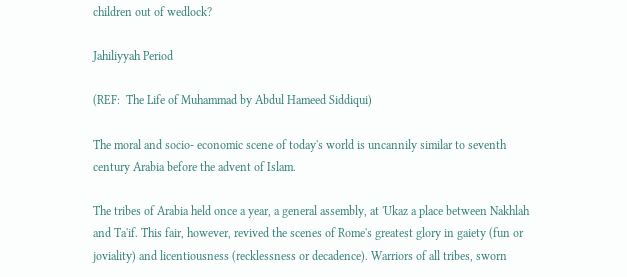children out of wedlock?

Jahiliyyah Period

(REF:  The Life of Muhammad by Abdul Hameed Siddiqui)

The moral and socio- economic scene of today's world is uncannily similar to seventh century Arabia before the advent of Islam.

The tribes of Arabia held once a year, a general assembly, at 'Ukaz a place between Nakhlah and Ta'if. This fair, however, revived the scenes of Rome's greatest glory in gaiety (fun or joviality) and licentiousness (recklessness or decadence). Warriors of all tribes, sworn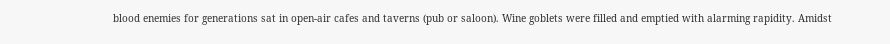blood enemies for generations sat in open-air cafes and taverns (pub or saloon). Wine goblets were filled and emptied with alarming rapidity. Amidst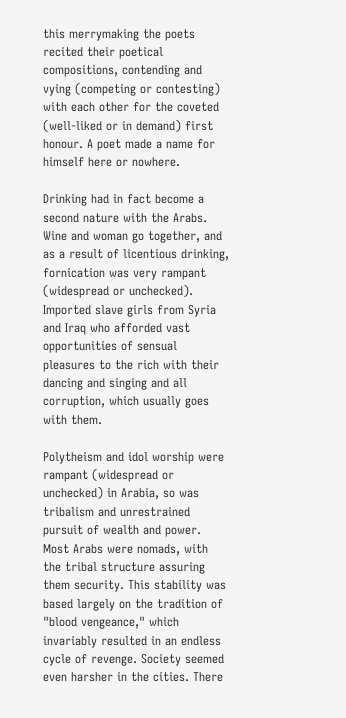this merrymaking the poets recited their poetical compositions, contending and vying (competing or contesting) with each other for the coveted (well-liked or in demand) first honour. A poet made a name for himself here or nowhere.

Drinking had in fact become a second nature with the Arabs. Wine and woman go together, and as a result of licentious drinking, fornication was very rampant (widespread or unchecked).  Imported slave girls from Syria and Iraq who afforded vast opportunities of sensual pleasures to the rich with their dancing and singing and all corruption, which usually goes with them.

Polytheism and idol worship were rampant (widespread or unchecked) in Arabia, so was tribalism and unrestrained pursuit of wealth and power. Most Arabs were nomads, with the tribal structure assuring them security. This stability was based largely on the tradition of "blood vengeance," which invariably resulted in an endless cycle of revenge. Society seemed even harsher in the cities. There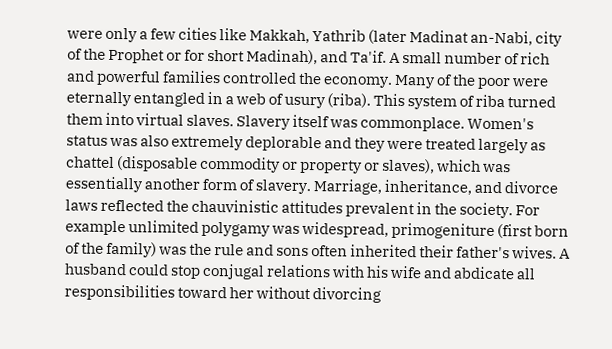were only a few cities like Makkah, Yathrib (later Madinat an-Nabi, city of the Prophet or for short Madinah), and Ta'if. A small number of rich and powerful families controlled the economy. Many of the poor were eternally entangled in a web of usury (riba). This system of riba turned them into virtual slaves. Slavery itself was commonplace. Women's status was also extremely deplorable and they were treated largely as chattel (disposable commodity or property or slaves), which was essentially another form of slavery. Marriage, inheritance, and divorce laws reflected the chauvinistic attitudes prevalent in the society. For example unlimited polygamy was widespread, primogeniture (first born of the family) was the rule and sons often inherited their father's wives. A husband could stop conjugal relations with his wife and abdicate all responsibilities toward her without divorcing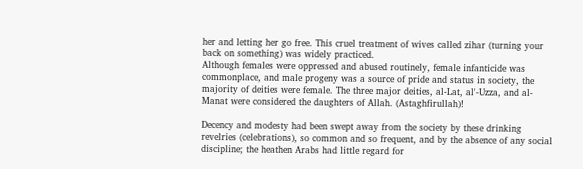her and letting her go free. This cruel treatment of wives called zihar (turning your back on something) was widely practiced.
Although females were oppressed and abused routinely, female infanticide was commonplace, and male progeny was a source of pride and status in society, the majority of deities were female. The three major deities, al-Lat, al'-Uzza, and al-Manat were considered the daughters of Allah. (Astaghfirullah)!

Decency and modesty had been swept away from the society by these drinking revelries (celebrations), so common and so frequent, and by the absence of any social discipline; the heathen Arabs had little regard for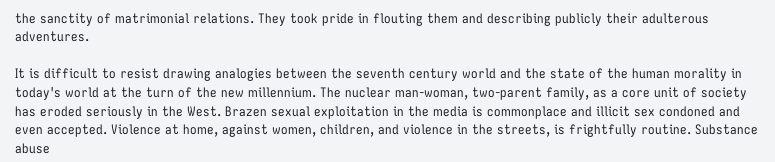the sanctity of matrimonial relations. They took pride in flouting them and describing publicly their adulterous adventures.

It is difficult to resist drawing analogies between the seventh century world and the state of the human morality in today's world at the turn of the new millennium. The nuclear man-woman, two-parent family, as a core unit of society has eroded seriously in the West. Brazen sexual exploitation in the media is commonplace and illicit sex condoned and even accepted. Violence at home, against women, children, and violence in the streets, is frightfully routine. Substance abuse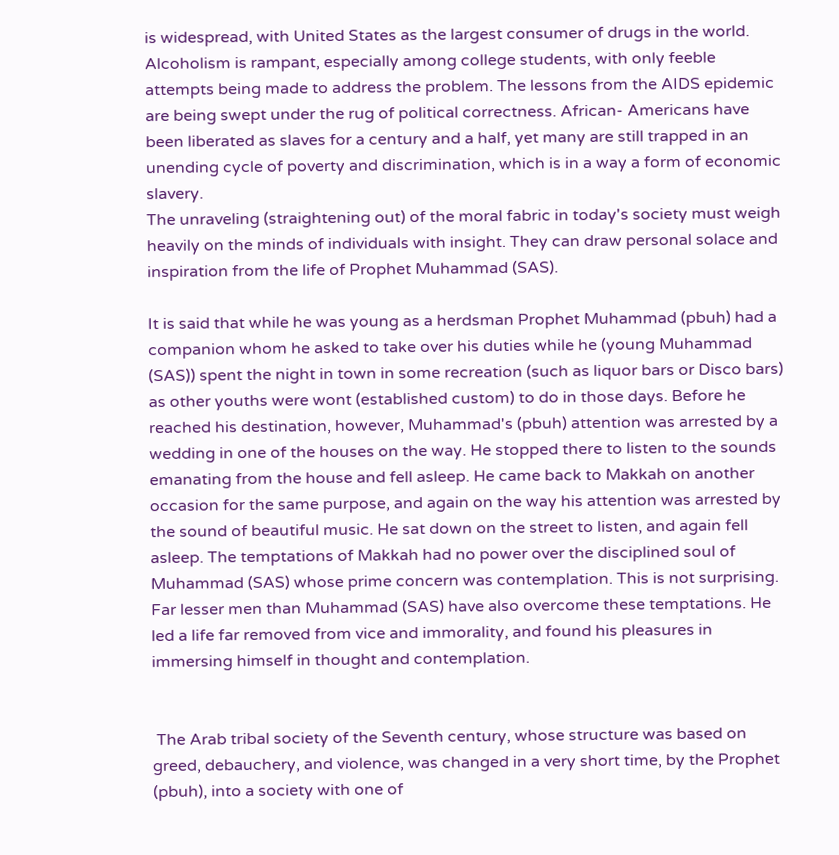is widespread, with United States as the largest consumer of drugs in the world. Alcoholism is rampant, especially among college students, with only feeble attempts being made to address the problem. The lessons from the AIDS epidemic are being swept under the rug of political correctness. African- Americans have been liberated as slaves for a century and a half, yet many are still trapped in an unending cycle of poverty and discrimination, which is in a way a form of economic slavery.
The unraveling (straightening out) of the moral fabric in today's society must weigh heavily on the minds of individuals with insight. They can draw personal solace and inspiration from the life of Prophet Muhammad (SAS).

It is said that while he was young as a herdsman Prophet Muhammad (pbuh) had a companion whom he asked to take over his duties while he (young Muhammad (SAS)) spent the night in town in some recreation (such as liquor bars or Disco bars) as other youths were wont (established custom) to do in those days. Before he reached his destination, however, Muhammad's (pbuh) attention was arrested by a wedding in one of the houses on the way. He stopped there to listen to the sounds emanating from the house and fell asleep. He came back to Makkah on another occasion for the same purpose, and again on the way his attention was arrested by the sound of beautiful music. He sat down on the street to listen, and again fell asleep. The temptations of Makkah had no power over the disciplined soul of Muhammad (SAS) whose prime concern was contemplation. This is not surprising. Far lesser men than Muhammad (SAS) have also overcome these temptations. He led a life far removed from vice and immorality, and found his pleasures in immersing himself in thought and contemplation.


 The Arab tribal society of the Seventh century, whose structure was based on greed, debauchery, and violence, was changed in a very short time, by the Prophet (pbuh), into a society with one of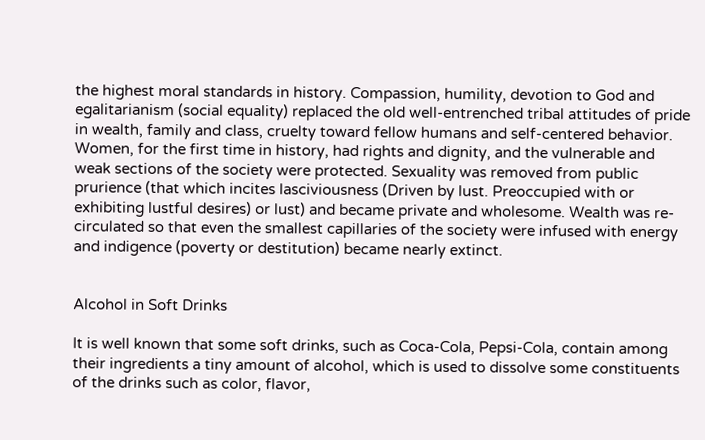the highest moral standards in history. Compassion, humility, devotion to God and egalitarianism (social equality) replaced the old well-entrenched tribal attitudes of pride in wealth, family and class, cruelty toward fellow humans and self-centered behavior. Women, for the first time in history, had rights and dignity, and the vulnerable and weak sections of the society were protected. Sexuality was removed from public prurience (that which incites lasciviousness (Driven by lust. Preoccupied with or exhibiting lustful desires) or lust) and became private and wholesome. Wealth was re-circulated so that even the smallest capillaries of the society were infused with energy and indigence (poverty or destitution) became nearly extinct.


Alcohol in Soft Drinks

It is well known that some soft drinks, such as Coca-Cola, Pepsi-Cola, contain among their ingredients a tiny amount of alcohol, which is used to dissolve some constituents of the drinks such as color, flavor,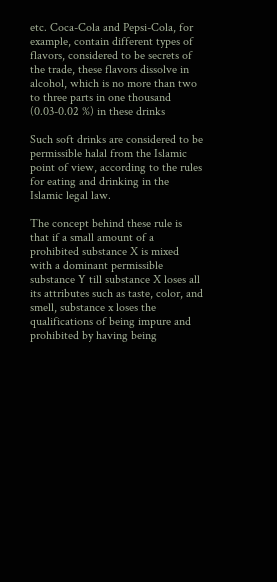etc. Coca-Cola and Pepsi-Cola, for example, contain different types of flavors, considered to be secrets of the trade, these flavors dissolve in alcohol, which is no more than two to three parts in one thousand (0.03-0.02 %) in these drinks

Such soft drinks are considered to be permissible halal from the Islamic point of view, according to the rules for eating and drinking in the Islamic legal law.

The concept behind these rule is that if a small amount of a prohibited substance X is mixed with a dominant permissible substance Y till substance X loses all its attributes such as taste, color, and smell, substance x loses the qualifications of being impure and prohibited by having being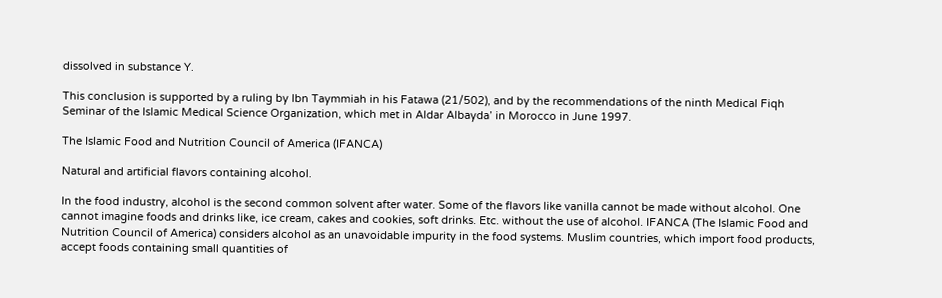dissolved in substance Y.

This conclusion is supported by a ruling by Ibn Taymmiah in his Fatawa (21/502), and by the recommendations of the ninth Medical Fiqh Seminar of the Islamic Medical Science Organization, which met in Aldar Albayda’ in Morocco in June 1997.

The Islamic Food and Nutrition Council of America (IFANCA)

Natural and artificial flavors containing alcohol.

In the food industry, alcohol is the second common solvent after water. Some of the flavors like vanilla cannot be made without alcohol. One cannot imagine foods and drinks like, ice cream, cakes and cookies, soft drinks. Etc. without the use of alcohol. IFANCA (The Islamic Food and Nutrition Council of America) considers alcohol as an unavoidable impurity in the food systems. Muslim countries, which import food products, accept foods containing small quantities of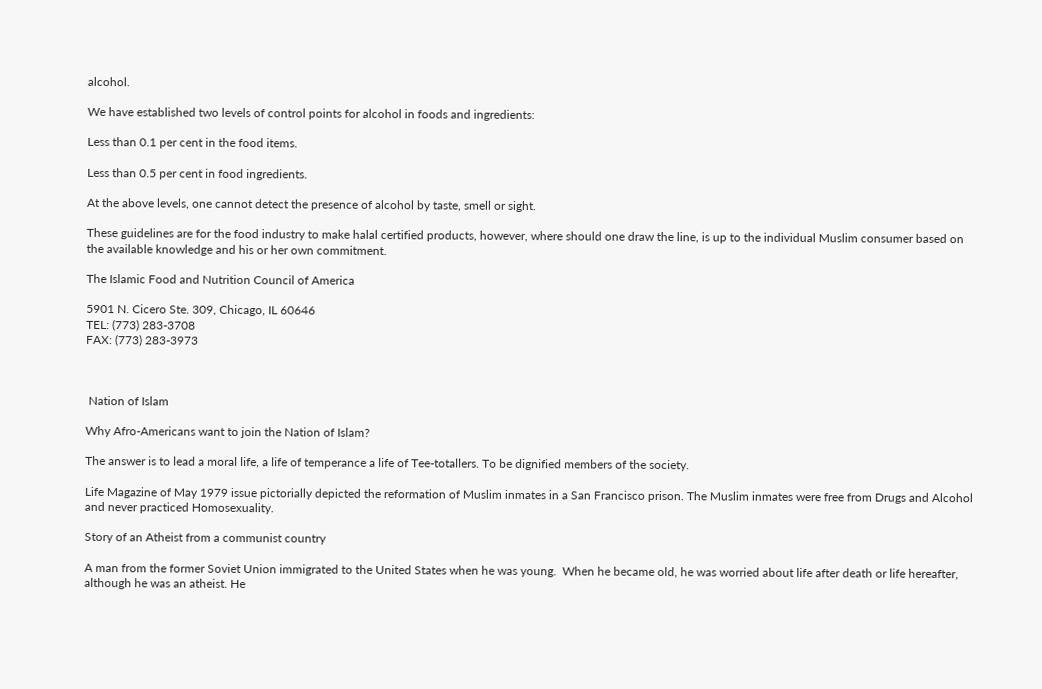alcohol.

We have established two levels of control points for alcohol in foods and ingredients:

Less than 0.1 per cent in the food items.

Less than 0.5 per cent in food ingredients.

At the above levels, one cannot detect the presence of alcohol by taste, smell or sight.

These guidelines are for the food industry to make halal certified products, however, where should one draw the line, is up to the individual Muslim consumer based on the available knowledge and his or her own commitment.

The Islamic Food and Nutrition Council of America

5901 N. Cicero Ste. 309, Chicago, IL 60646
TEL: (773) 283-3708
FAX: (773) 283-3973



 Nation of Islam

Why Afro-Americans want to join the Nation of Islam?

The answer is to lead a moral life, a life of temperance a life of Tee-totallers. To be dignified members of the society.

Life Magazine of May 1979 issue pictorially depicted the reformation of Muslim inmates in a San Francisco prison. The Muslim inmates were free from Drugs and Alcohol and never practiced Homosexuality.

Story of an Atheist from a communist country

A man from the former Soviet Union immigrated to the United States when he was young.  When he became old, he was worried about life after death or life hereafter, although he was an atheist. He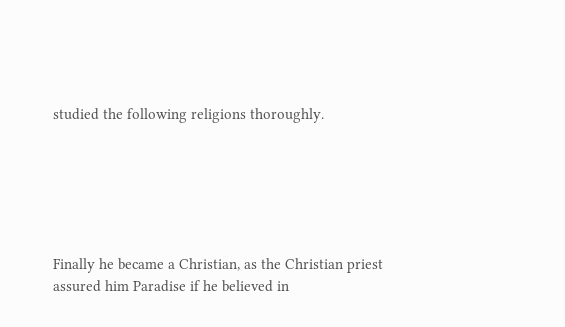studied the following religions thoroughly.






Finally he became a Christian, as the Christian priest assured him Paradise if he believed in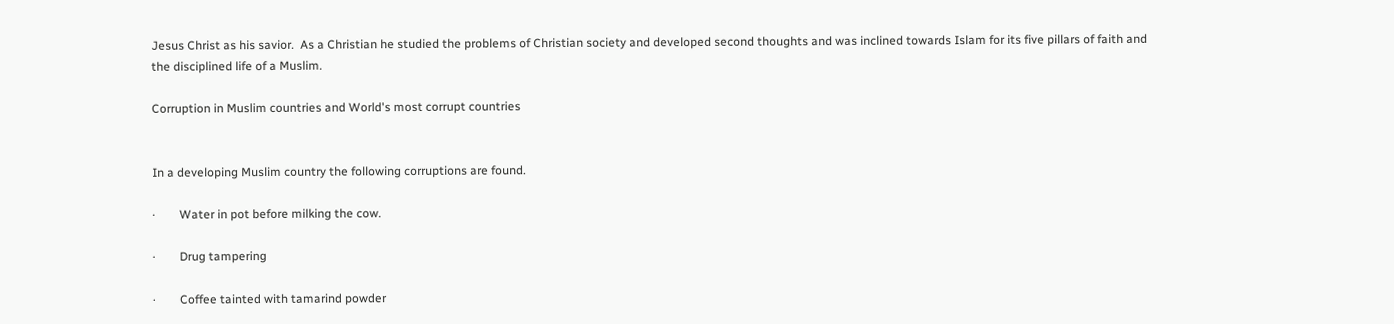Jesus Christ as his savior.  As a Christian he studied the problems of Christian society and developed second thoughts and was inclined towards Islam for its five pillars of faith and the disciplined life of a Muslim.

Corruption in Muslim countries and World's most corrupt countries


In a developing Muslim country the following corruptions are found.

·        Water in pot before milking the cow.

·        Drug tampering

·        Coffee tainted with tamarind powder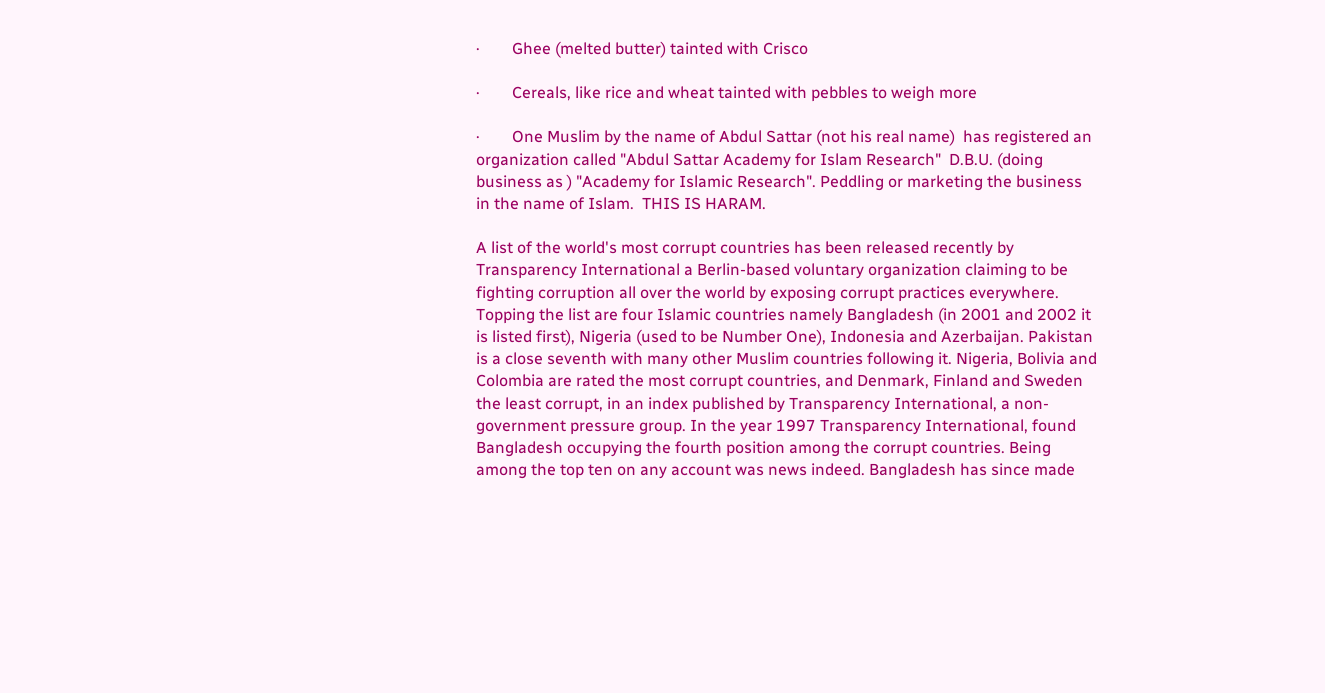·        Ghee (melted butter) tainted with Crisco

·        Cereals, like rice and wheat tainted with pebbles to weigh more

·        One Muslim by the name of Abdul Sattar (not his real name)  has registered an organization called "Abdul Sattar Academy for Islam Research"  D.B.U. (doing business as ) "Academy for Islamic Research". Peddling or marketing the business in the name of Islam.  THIS IS HARAM.

A list of the world's most corrupt countries has been released recently by Transparency International a Berlin-based voluntary organization claiming to be fighting corruption all over the world by exposing corrupt practices everywhere. Topping the list are four Islamic countries namely Bangladesh (in 2001 and 2002 it is listed first), Nigeria (used to be Number One), Indonesia and Azerbaijan. Pakistan is a close seventh with many other Muslim countries following it. Nigeria, Bolivia and Colombia are rated the most corrupt countries, and Denmark, Finland and Sweden the least corrupt, in an index published by Transparency International, a non-government pressure group. In the year 1997 Transparency International, found Bangladesh occupying the fourth position among the corrupt countries. Being among the top ten on any account was news indeed. Bangladesh has since made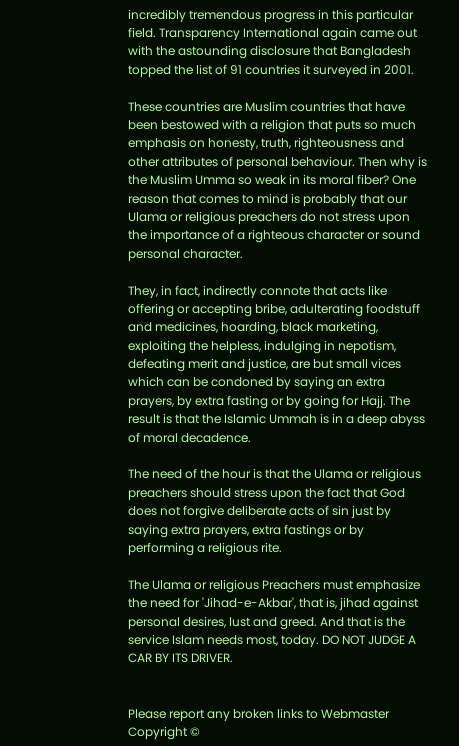incredibly tremendous progress in this particular field. Transparency International again came out with the astounding disclosure that Bangladesh topped the list of 91 countries it surveyed in 2001.

These countries are Muslim countries that have been bestowed with a religion that puts so much emphasis on honesty, truth, righteousness and other attributes of personal behaviour. Then why is the Muslim Umma so weak in its moral fiber? One reason that comes to mind is probably that our Ulama or religious preachers do not stress upon the importance of a righteous character or sound personal character.

They, in fact, indirectly connote that acts like offering or accepting bribe, adulterating foodstuff and medicines, hoarding, black marketing, exploiting the helpless, indulging in nepotism, defeating merit and justice, are but small vices which can be condoned by saying an extra prayers, by extra fasting or by going for Hajj. The result is that the Islamic Ummah is in a deep abyss of moral decadence.

The need of the hour is that the Ulama or religious preachers should stress upon the fact that God does not forgive deliberate acts of sin just by saying extra prayers, extra fastings or by performing a religious rite.

The Ulama or religious Preachers must emphasize the need for 'Jihad-e-Akbar', that is, jihad against personal desires, lust and greed. And that is the service Islam needs most, today. DO NOT JUDGE A CAR BY ITS DRIVER.


Please report any broken links to Webmaster
Copyright ©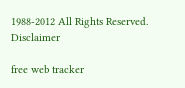1988-2012 All Rights Reserved. Disclaimer

free web tracker